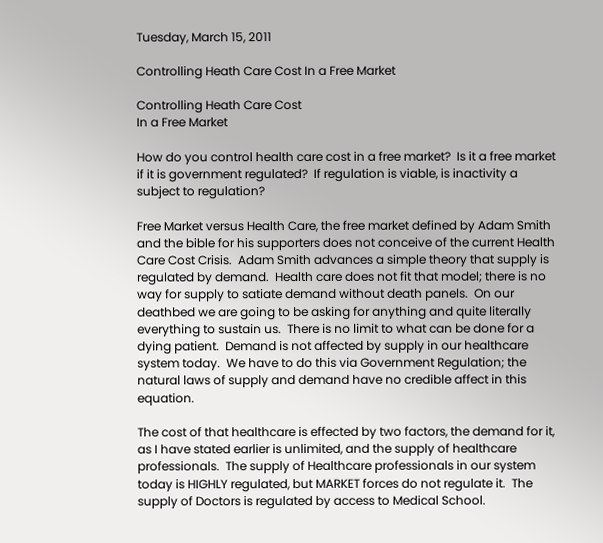Tuesday, March 15, 2011

Controlling Heath Care Cost In a Free Market

Controlling Heath Care Cost
In a Free Market

How do you control health care cost in a free market?  Is it a free market if it is government regulated?  If regulation is viable, is inactivity a subject to regulation?

Free Market versus Health Care, the free market defined by Adam Smith and the bible for his supporters does not conceive of the current Health Care Cost Crisis.  Adam Smith advances a simple theory that supply is regulated by demand.  Health care does not fit that model; there is no way for supply to satiate demand without death panels.  On our deathbed we are going to be asking for anything and quite literally everything to sustain us.  There is no limit to what can be done for a dying patient.  Demand is not affected by supply in our healthcare system today.  We have to do this via Government Regulation; the natural laws of supply and demand have no credible affect in this equation.

The cost of that healthcare is effected by two factors, the demand for it, as I have stated earlier is unlimited, and the supply of healthcare professionals.  The supply of Healthcare professionals in our system today is HIGHLY regulated, but MARKET forces do not regulate it.  The supply of Doctors is regulated by access to Medical School.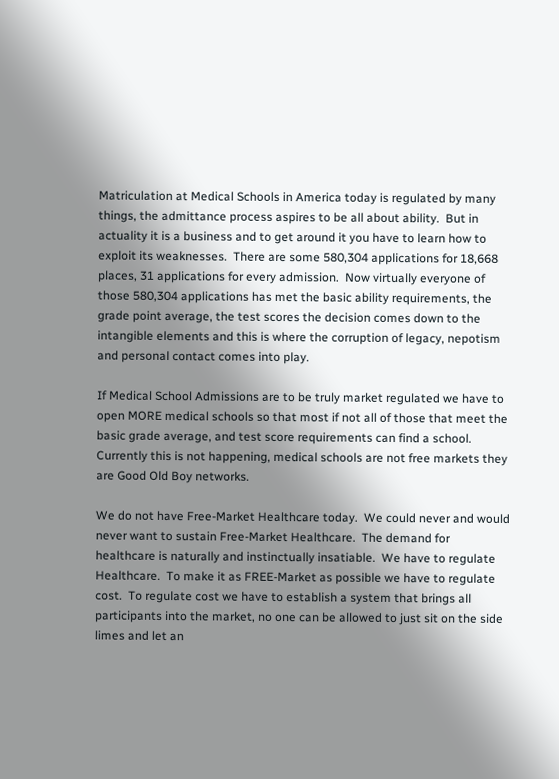Matriculation at Medical Schools in America today is regulated by many things, the admittance process aspires to be all about ability.  But in actuality it is a business and to get around it you have to learn how to exploit its weaknesses.  There are some 580,304 applications for 18,668 places, 31 applications for every admission.  Now virtually everyone of those 580,304 applications has met the basic ability requirements, the grade point average, the test scores the decision comes down to the intangible elements and this is where the corruption of legacy, nepotism and personal contact comes into play.

If Medical School Admissions are to be truly market regulated we have to open MORE medical schools so that most if not all of those that meet the basic grade average, and test score requirements can find a school.  Currently this is not happening, medical schools are not free markets they are Good Old Boy networks.

We do not have Free-Market Healthcare today.  We could never and would never want to sustain Free-Market Healthcare.  The demand for healthcare is naturally and instinctually insatiable.  We have to regulate Healthcare.  To make it as FREE-Market as possible we have to regulate cost.  To regulate cost we have to establish a system that brings all participants into the market, no one can be allowed to just sit on the side limes and let an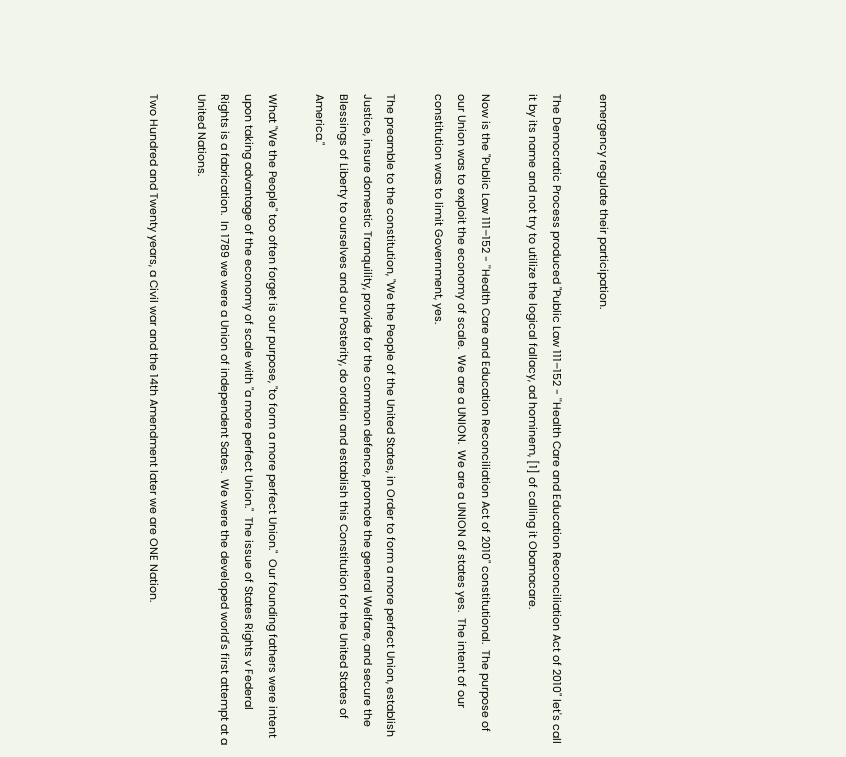emergency regulate their participation.

The Democratic Process produced "Public Law 111–152 - ''Health Care and Education Reconciliation Act of 2010" let's call it by its name and not try to utilize the logical fallacy, ad hominem, [1] of calling it Obamacare.

Now is the "Public Law 111–152 - ''Health Care and Education Reconciliation Act of 2010" constitutional.  The purpose of our Union was to exploit the economy of scale.  We are a UNION.  We are a UNION of states yes.  The intent of our constitution was to limit Government, yes.

The preamble to the constitution, "We the People of the United States, in Order to form a more perfect Union, establish Justice, insure domestic Tranquility, provide for the common defence, promote the general Welfare, and secure the Blessings of Liberty to ourselves and our Posterity, do ordain and establish this Constitution for the United States of America."

What "We the People" too often forget is our purpose, "to form a more perfect Union."  Our founding fathers were intent upon taking advantage of the economy of scale with "a more perfect Union."  The issue of States Rights v Federal Rights is a fabrication.  In 1789 we were a Union of independent Sates.  We were the developed world's first attempt at a United Nations.

Two Hundred and Twenty years, a Civil war and the 14th Amendment later we are ONE Nation.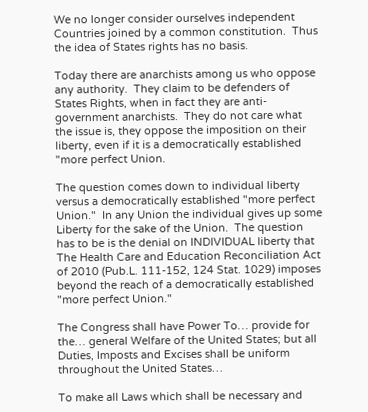We no longer consider ourselves independent Countries joined by a common constitution.  Thus the idea of States rights has no basis.

Today there are anarchists among us who oppose any authority.  They claim to be defenders of States Rights, when in fact they are anti-government anarchists.  They do not care what the issue is, they oppose the imposition on their liberty, even if it is a democratically established "more perfect Union.

The question comes down to individual liberty versus a democratically established "more perfect Union."  In any Union the individual gives up some Liberty for the sake of the Union.  The question has to be is the denial on INDIVIDUAL liberty that The Health Care and Education Reconciliation Act of 2010 (Pub.L. 111-152, 124 Stat. 1029) imposes beyond the reach of a democratically established "more perfect Union."

The Congress shall have Power To… provide for the… general Welfare of the United States; but all Duties, Imposts and Excises shall be uniform throughout the United States…

To make all Laws which shall be necessary and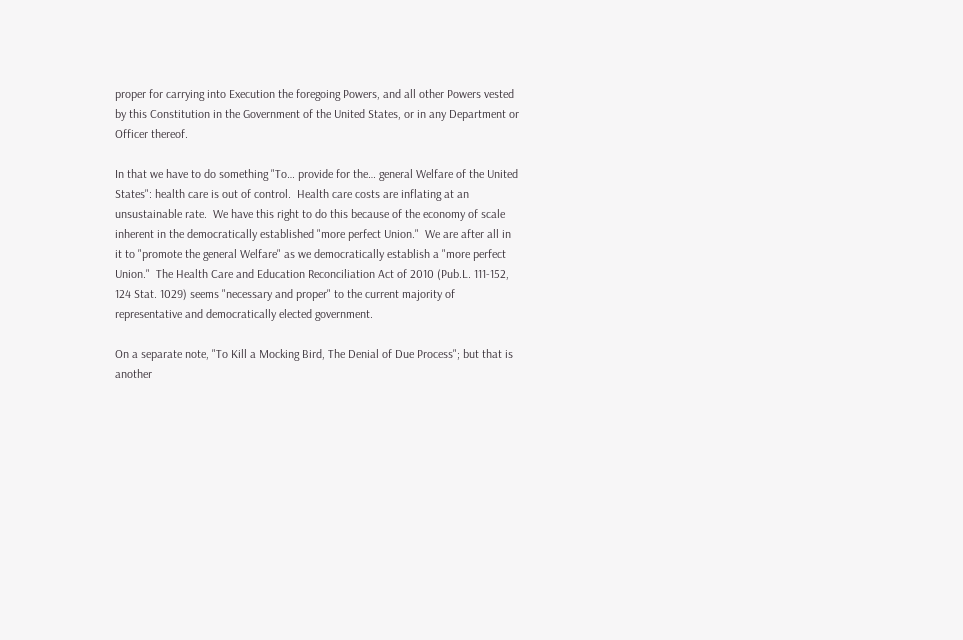proper for carrying into Execution the foregoing Powers, and all other Powers vested by this Constitution in the Government of the United States, or in any Department or Officer thereof.

In that we have to do something "To… provide for the… general Welfare of the United States": health care is out of control.  Health care costs are inflating at an unsustainable rate.  We have this right to do this because of the economy of scale inherent in the democratically established "more perfect Union."  We are after all in it to "promote the general Welfare" as we democratically establish a "more perfect Union."  The Health Care and Education Reconciliation Act of 2010 (Pub.L. 111-152, 124 Stat. 1029) seems "necessary and proper" to the current majority of representative and democratically elected government.

On a separate note, "To Kill a Mocking Bird, The Denial of Due Process"; but that is another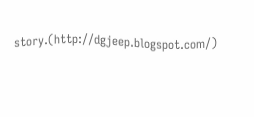story.(http://dgjeep.blogspot.com/)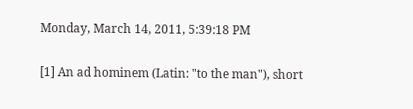Monday, March 14, 2011, 5:39:18 PM

[1] An ad hominem (Latin: "to the man"), short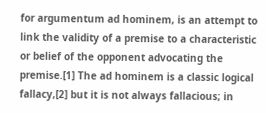for argumentum ad hominem, is an attempt to link the validity of a premise to a characteristic or belief of the opponent advocating the premise.[1] The ad hominem is a classic logical fallacy,[2] but it is not always fallacious; in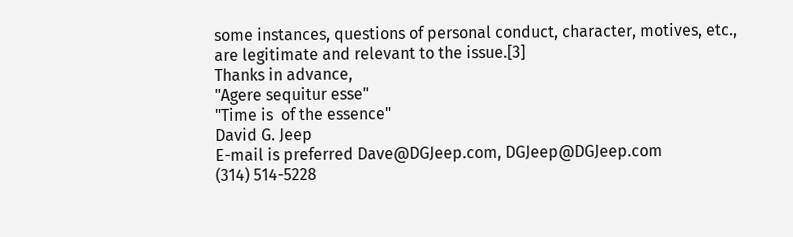some instances, questions of personal conduct, character, motives, etc., are legitimate and relevant to the issue.[3]
Thanks in advance,
"Agere sequitur esse"
"Time is  of the essence"
David G. Jeep
E-mail is preferred Dave@DGJeep.com, DGJeep@DGJeep.com
(314) 514-5228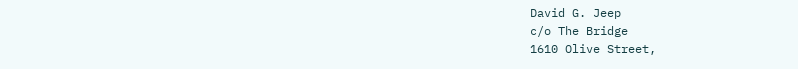David G. Jeep
c/o The Bridge
1610 Olive Street,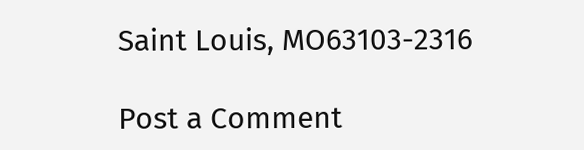Saint Louis, MO63103-2316

Post a Comment